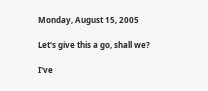Monday, August 15, 2005

Let's give this a go, shall we?

I've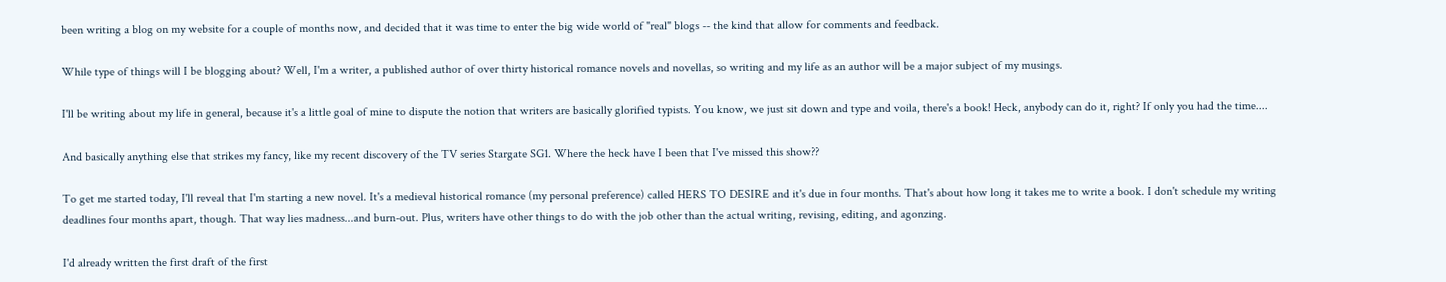been writing a blog on my website for a couple of months now, and decided that it was time to enter the big wide world of "real" blogs -- the kind that allow for comments and feedback.

While type of things will I be blogging about? Well, I'm a writer, a published author of over thirty historical romance novels and novellas, so writing and my life as an author will be a major subject of my musings.

I'll be writing about my life in general, because it's a little goal of mine to dispute the notion that writers are basically glorified typists. You know, we just sit down and type and voila, there's a book! Heck, anybody can do it, right? If only you had the time....

And basically anything else that strikes my fancy, like my recent discovery of the TV series Stargate SG1. Where the heck have I been that I've missed this show??

To get me started today, I'll reveal that I'm starting a new novel. It's a medieval historical romance (my personal preference) called HERS TO DESIRE and it's due in four months. That's about how long it takes me to write a book. I don't schedule my writing deadlines four months apart, though. That way lies madness...and burn-out. Plus, writers have other things to do with the job other than the actual writing, revising, editing, and agonzing.

I'd already written the first draft of the first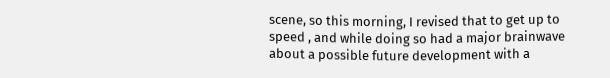scene, so this morning, I revised that to get up to speed , and while doing so had a major brainwave about a possible future development with a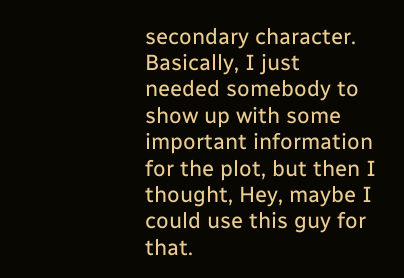secondary character. Basically, I just needed somebody to show up with some important information for the plot, but then I thought, Hey, maybe I could use this guy for that.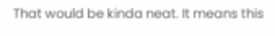That would be kinda neat. It means this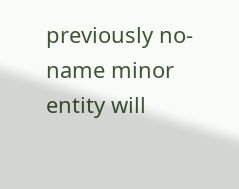previously no-name minor entity will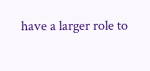have a larger role to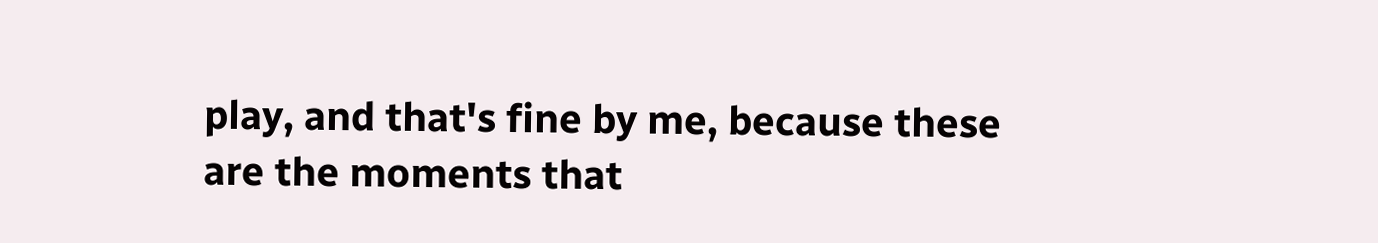play, and that's fine by me, because these are the moments that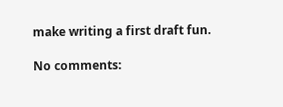make writing a first draft fun.

No comments: